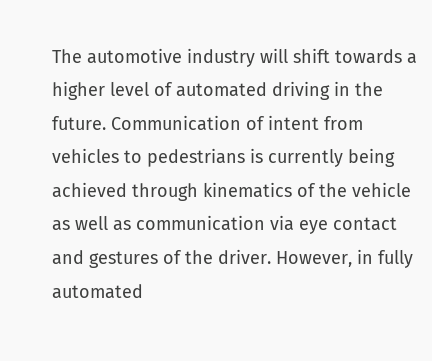The automotive industry will shift towards a higher level of automated driving in the future. Communication of intent from vehicles to pedestrians is currently being achieved through kinematics of the vehicle as well as communication via eye contact and gestures of the driver. However, in fully automated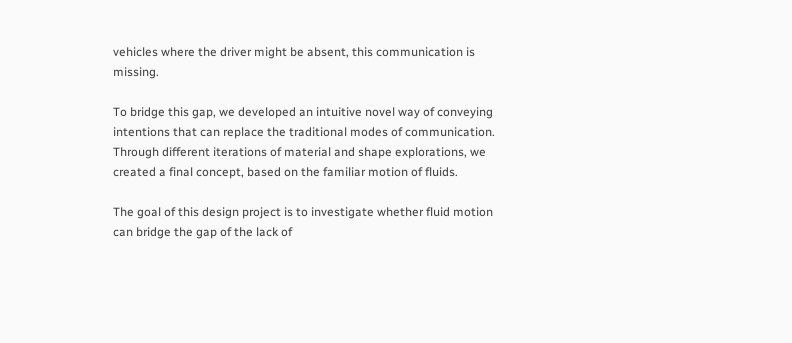vehicles where the driver might be absent, this communication is missing.

To bridge this gap, we developed an intuitive novel way of conveying intentions that can replace the traditional modes of communication. Through different iterations of material and shape explorations, we created a final concept, based on the familiar motion of fluids.

The goal of this design project is to investigate whether fluid motion can bridge the gap of the lack of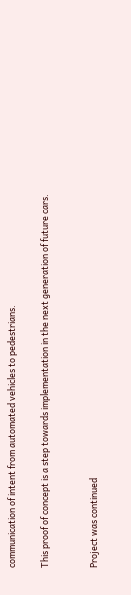communication of intent from automated vehicles to pedestrians.

This proof of concept is a step towards implementation in the next generation of future cars.


Project was continued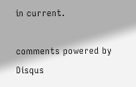in current.

comments powered by Disqus